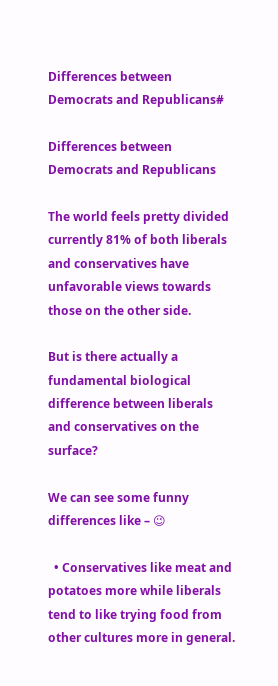Differences between Democrats and Republicans#

Differences between Democrats and Republicans

The world feels pretty divided currently 81% of both liberals and conservatives have unfavorable views towards those on the other side.

But is there actually a fundamental biological difference between liberals and conservatives on the surface?

We can see some funny differences like – 😉

  • Conservatives like meat and potatoes more while liberals tend to like trying food from other cultures more in general.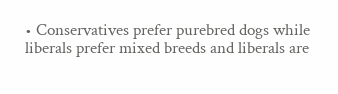• Conservatives prefer purebred dogs while liberals prefer mixed breeds and liberals are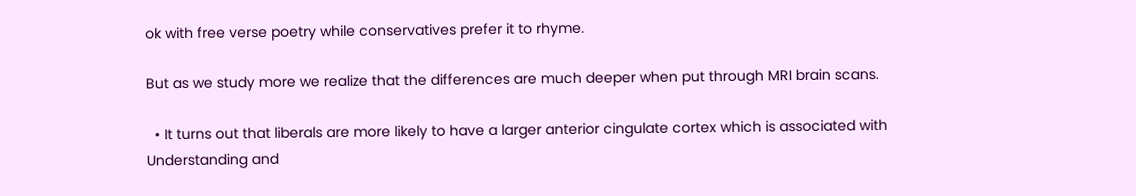ok with free verse poetry while conservatives prefer it to rhyme.

But as we study more we realize that the differences are much deeper when put through MRI brain scans.

  • It turns out that liberals are more likely to have a larger anterior cingulate cortex which is associated with Understanding and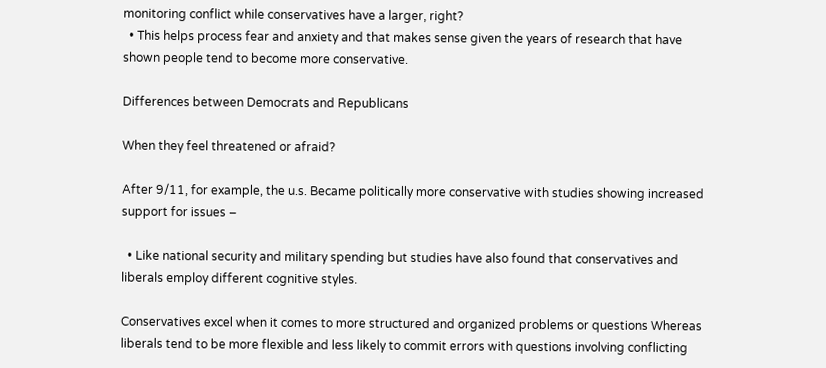monitoring conflict while conservatives have a larger, right?
  • This helps process fear and anxiety and that makes sense given the years of research that have shown people tend to become more conservative.

Differences between Democrats and Republicans

When they feel threatened or afraid?

After 9/11, for example, the u.s. Became politically more conservative with studies showing increased support for issues –

  • Like national security and military spending but studies have also found that conservatives and liberals employ different cognitive styles.

Conservatives excel when it comes to more structured and organized problems or questions Whereas liberals tend to be more flexible and less likely to commit errors with questions involving conflicting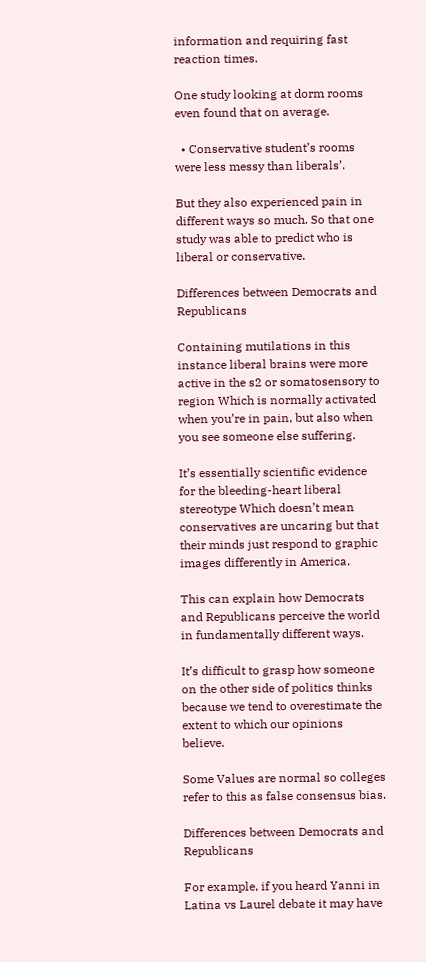information and requiring fast reaction times.

One study looking at dorm rooms even found that on average.

  • Conservative student’s rooms were less messy than liberals’.

But they also experienced pain in different ways so much. So that one study was able to predict who is liberal or conservative.

Differences between Democrats and Republicans

Containing mutilations in this instance liberal brains were more active in the s2 or somatosensory to region Which is normally activated when you’re in pain, but also when you see someone else suffering.

It’s essentially scientific evidence for the bleeding-heart liberal stereotype Which doesn’t mean conservatives are uncaring but that their minds just respond to graphic images differently in America.

This can explain how Democrats and Republicans perceive the world in fundamentally different ways.

It’s difficult to grasp how someone on the other side of politics thinks because we tend to overestimate the extent to which our opinions believe.

Some Values are normal so colleges refer to this as false consensus bias.

Differences between Democrats and Republicans

For example, if you heard Yanni in Latina vs Laurel debate it may have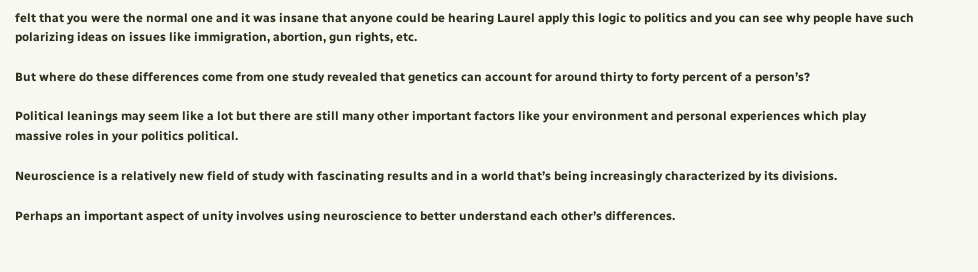felt that you were the normal one and it was insane that anyone could be hearing Laurel apply this logic to politics and you can see why people have such polarizing ideas on issues like immigration, abortion, gun rights, etc.

But where do these differences come from one study revealed that genetics can account for around thirty to forty percent of a person’s?

Political leanings may seem like a lot but there are still many other important factors like your environment and personal experiences which play massive roles in your politics political.

Neuroscience is a relatively new field of study with fascinating results and in a world that’s being increasingly characterized by its divisions.

Perhaps an important aspect of unity involves using neuroscience to better understand each other’s differences.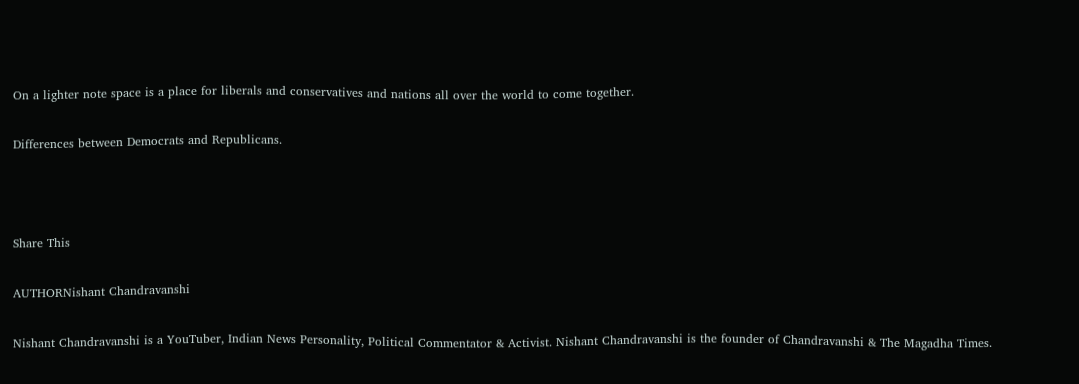On a lighter note space is a place for liberals and conservatives and nations all over the world to come together.

Differences between Democrats and Republicans.



Share This

AUTHORNishant Chandravanshi

Nishant Chandravanshi is a YouTuber, Indian News Personality, Political Commentator & Activist. Nishant Chandravanshi is the founder of Chandravanshi & The Magadha Times.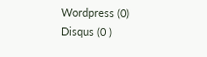Wordpress (0)
Disqus (0 )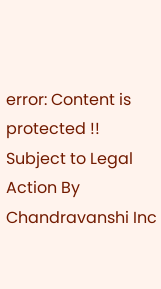error: Content is protected !! Subject to Legal Action By Chandravanshi Inc